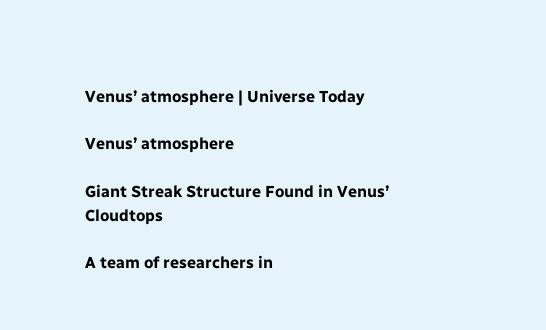Venus’ atmosphere | Universe Today

Venus’ atmosphere

Giant Streak Structure Found in Venus’ Cloudtops

A team of researchers in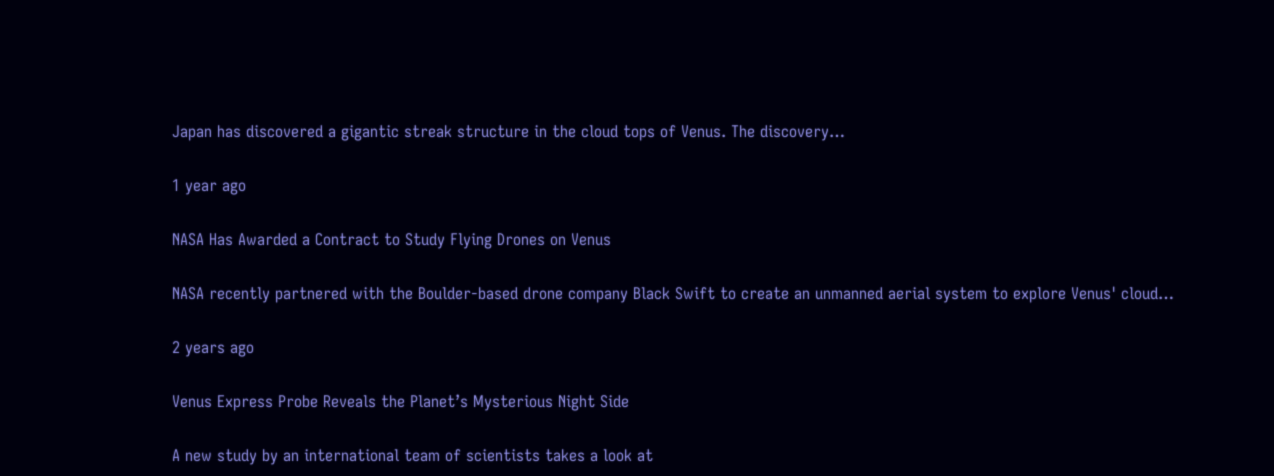Japan has discovered a gigantic streak structure in the cloud tops of Venus. The discovery…

1 year ago

NASA Has Awarded a Contract to Study Flying Drones on Venus

NASA recently partnered with the Boulder-based drone company Black Swift to create an unmanned aerial system to explore Venus' cloud…

2 years ago

Venus Express Probe Reveals the Planet’s Mysterious Night Side

A new study by an international team of scientists takes a look at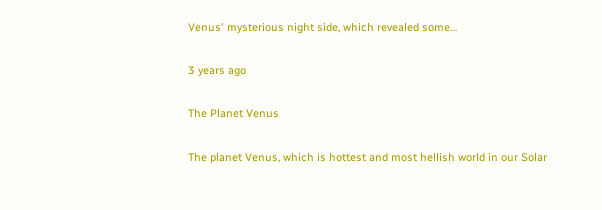Venus' mysterious night side, which revealed some…

3 years ago

The Planet Venus

The planet Venus, which is hottest and most hellish world in our Solar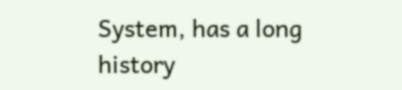System, has a long history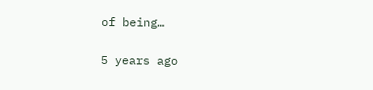of being…

5 years ago